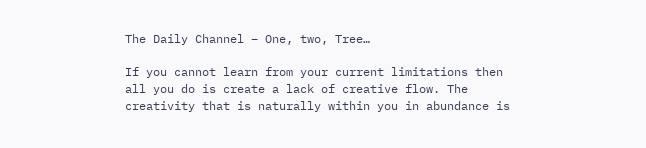The Daily Channel – One, two, Tree…

If you cannot learn from your current limitations then all you do is create a lack of creative flow. The creativity that is naturally within you in abundance is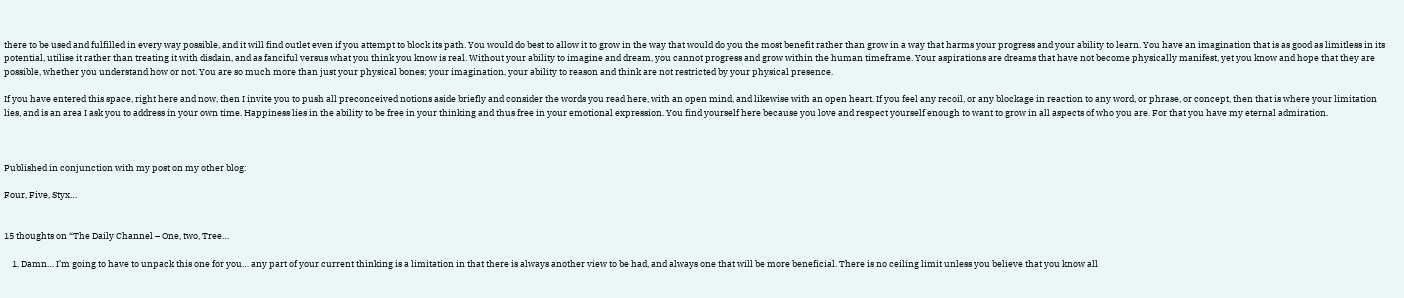there to be used and fulfilled in every way possible, and it will find outlet even if you attempt to block its path. You would do best to allow it to grow in the way that would do you the most benefit rather than grow in a way that harms your progress and your ability to learn. You have an imagination that is as good as limitless in its potential, utilise it rather than treating it with disdain, and as fanciful versus what you think you know is real. Without your ability to imagine and dream, you cannot progress and grow within the human timeframe. Your aspirations are dreams that have not become physically manifest, yet you know and hope that they are possible, whether you understand how or not. You are so much more than just your physical bones; your imagination, your ability to reason and think are not restricted by your physical presence.

If you have entered this space, right here and now, then I invite you to push all preconceived notions aside briefly and consider the words you read here, with an open mind, and likewise with an open heart. If you feel any recoil, or any blockage in reaction to any word, or phrase, or concept, then that is where your limitation lies, and is an area I ask you to address in your own time. Happiness lies in the ability to be free in your thinking and thus free in your emotional expression. You find yourself here because you love and respect yourself enough to want to grow in all aspects of who you are. For that you have my eternal admiration.



Published in conjunction with my post on my other blog:

Four, Five, Styx…


15 thoughts on “The Daily Channel – One, two, Tree…

    1. Damn… I’m going to have to unpack this one for you… any part of your current thinking is a limitation in that there is always another view to be had, and always one that will be more beneficial. There is no ceiling limit unless you believe that you know all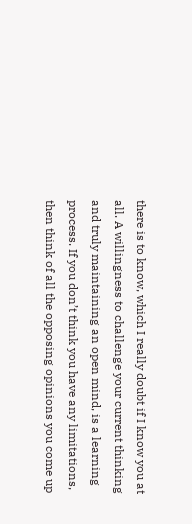there is to know, which I really doubt if I know you at all. A willingness to challenge your current thinking and truly maintaining an open mind, is a learning process. If you don’t think you have any limitations, then think of all the opposing opinions you come up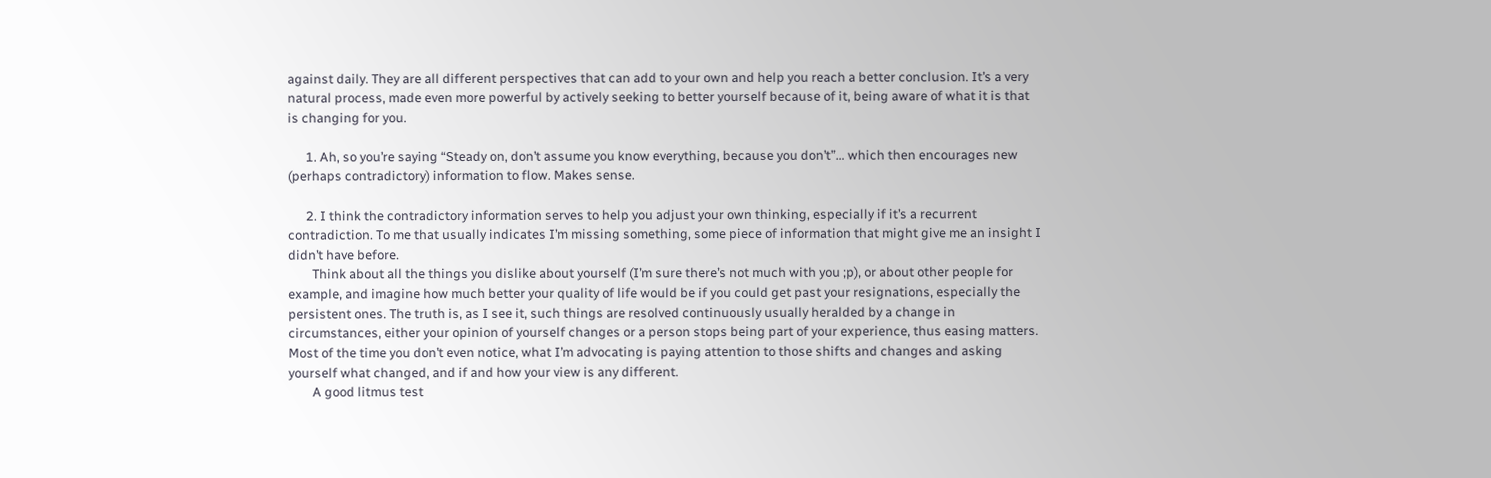against daily. They are all different perspectives that can add to your own and help you reach a better conclusion. It’s a very natural process, made even more powerful by actively seeking to better yourself because of it, being aware of what it is that is changing for you.

      1. Ah, so you’re saying “Steady on, don’t assume you know everything, because you don’t”… which then encourages new (perhaps contradictory) information to flow. Makes sense.

      2. I think the contradictory information serves to help you adjust your own thinking, especially if it’s a recurrent contradiction. To me that usually indicates I’m missing something, some piece of information that might give me an insight I didn’t have before.
        Think about all the things you dislike about yourself (I’m sure there’s not much with you ;p), or about other people for example, and imagine how much better your quality of life would be if you could get past your resignations, especially the persistent ones. The truth is, as I see it, such things are resolved continuously usually heralded by a change in circumstances, either your opinion of yourself changes or a person stops being part of your experience, thus easing matters. Most of the time you don’t even notice, what I’m advocating is paying attention to those shifts and changes and asking yourself what changed, and if and how your view is any different.
        A good litmus test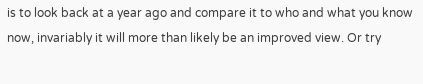is to look back at a year ago and compare it to who and what you know now, invariably it will more than likely be an improved view. Or try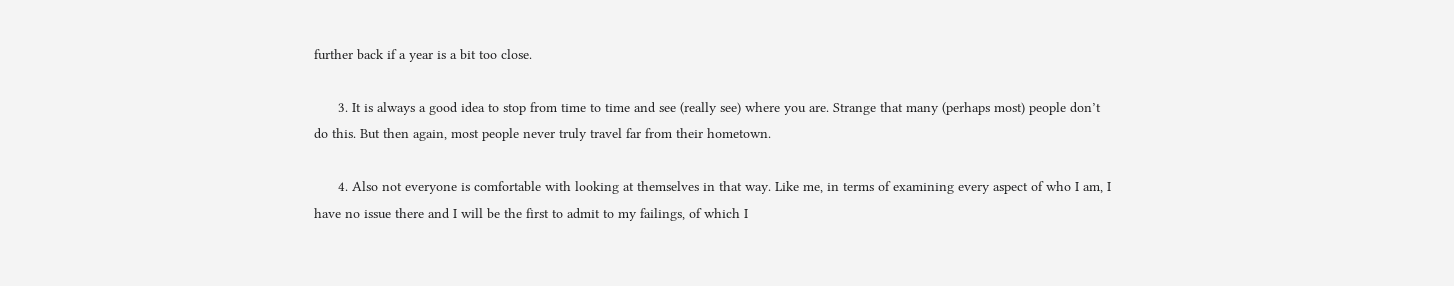further back if a year is a bit too close.

      3. It is always a good idea to stop from time to time and see (really see) where you are. Strange that many (perhaps most) people don’t do this. But then again, most people never truly travel far from their hometown.

      4. Also not everyone is comfortable with looking at themselves in that way. Like me, in terms of examining every aspect of who I am, I have no issue there and I will be the first to admit to my failings, of which I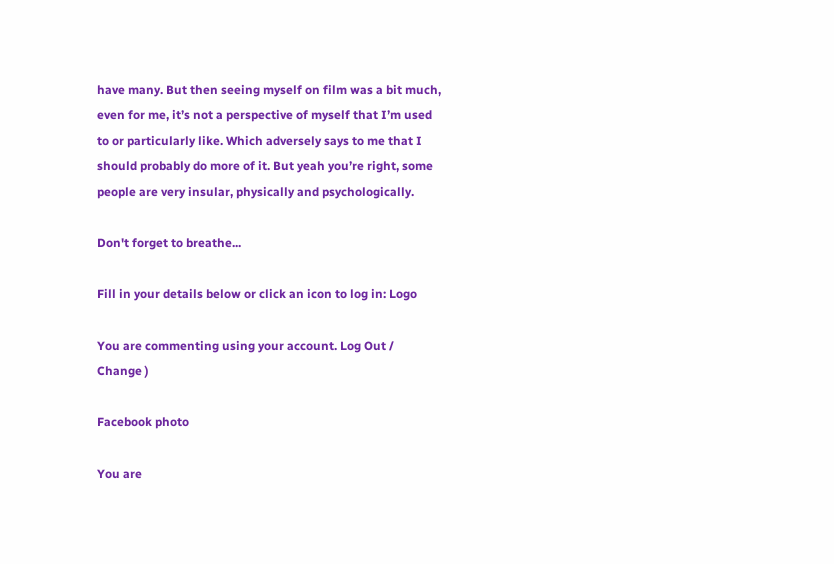have many. But then seeing myself on film was a bit much, even for me, it’s not a perspective of myself that I’m used to or particularly like. Which adversely says to me that I should probably do more of it. But yeah you’re right, some people are very insular, physically and psychologically.

Don't forget to breathe...

Fill in your details below or click an icon to log in: Logo

You are commenting using your account. Log Out /  Change )

Facebook photo

You are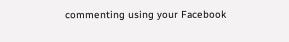commenting using your Facebook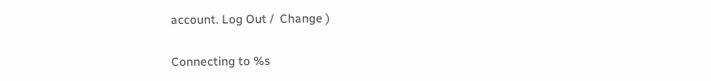account. Log Out /  Change )

Connecting to %s